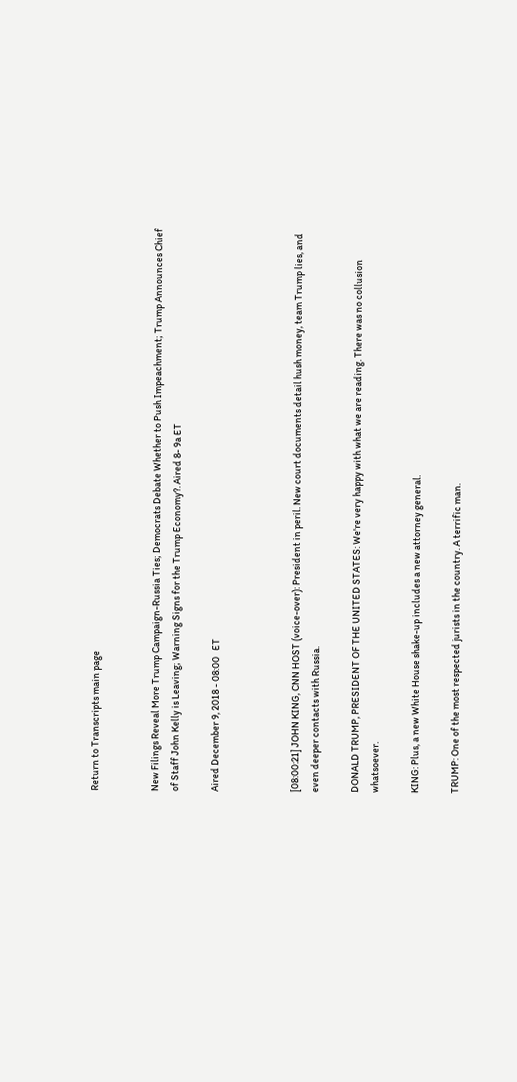Return to Transcripts main page


New Filings Reveal More Trump Campaign-Russia Ties; Democrats Debate Whether to Push Impeachment; Trump Announces Chief of Staff John Kelly is Leaving; Warning Signs for the Trump Economy?. Aired 8- 9a ET

Aired December 9, 2018 - 08:00   ET



[08:00:21] JOHN KING, CNN HOST (voice-over): President in peril. New court documents detail hush money, team Trump lies, and even deeper contacts with Russia.

DONALD TRUMP, PRESIDENT OF THE UNITED STATES: We're very happy with what we are reading. There was no collusion whatsoever.

KING: Plus, a new White House shake-up includes a new attorney general.

TRUMP: One of the most respected jurists in the country. A terrific man.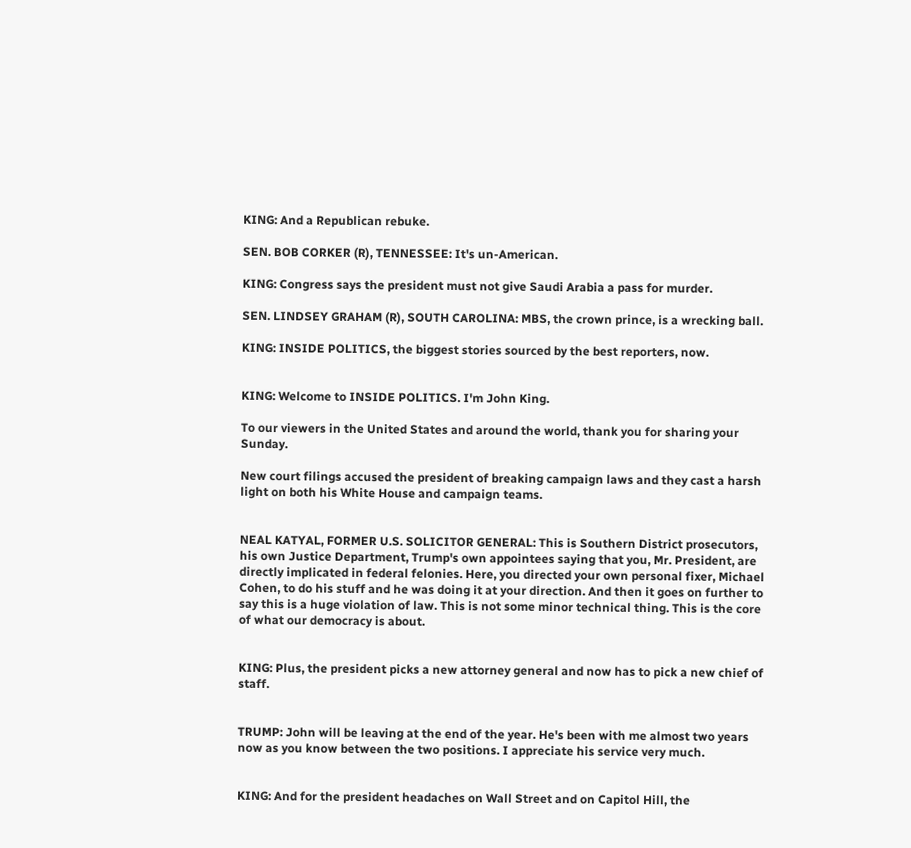KING: And a Republican rebuke.

SEN. BOB CORKER (R), TENNESSEE: It's un-American.

KING: Congress says the president must not give Saudi Arabia a pass for murder.

SEN. LINDSEY GRAHAM (R), SOUTH CAROLINA: MBS, the crown prince, is a wrecking ball.

KING: INSIDE POLITICS, the biggest stories sourced by the best reporters, now.


KING: Welcome to INSIDE POLITICS. I'm John King.

To our viewers in the United States and around the world, thank you for sharing your Sunday.

New court filings accused the president of breaking campaign laws and they cast a harsh light on both his White House and campaign teams.


NEAL KATYAL, FORMER U.S. SOLICITOR GENERAL: This is Southern District prosecutors, his own Justice Department, Trump's own appointees saying that you, Mr. President, are directly implicated in federal felonies. Here, you directed your own personal fixer, Michael Cohen, to do his stuff and he was doing it at your direction. And then it goes on further to say this is a huge violation of law. This is not some minor technical thing. This is the core of what our democracy is about.


KING: Plus, the president picks a new attorney general and now has to pick a new chief of staff.


TRUMP: John will be leaving at the end of the year. He's been with me almost two years now as you know between the two positions. I appreciate his service very much.


KING: And for the president headaches on Wall Street and on Capitol Hill, the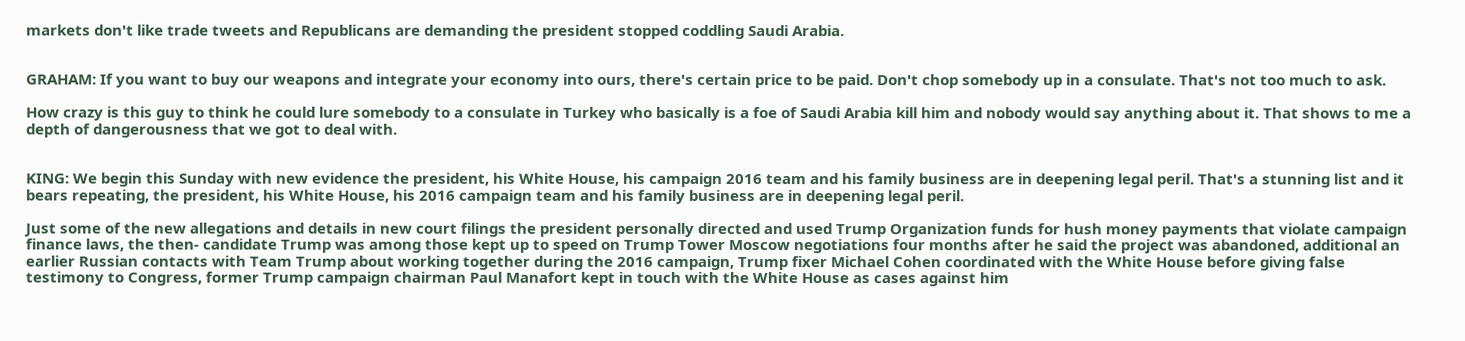markets don't like trade tweets and Republicans are demanding the president stopped coddling Saudi Arabia.


GRAHAM: If you want to buy our weapons and integrate your economy into ours, there's certain price to be paid. Don't chop somebody up in a consulate. That's not too much to ask.

How crazy is this guy to think he could lure somebody to a consulate in Turkey who basically is a foe of Saudi Arabia kill him and nobody would say anything about it. That shows to me a depth of dangerousness that we got to deal with.


KING: We begin this Sunday with new evidence the president, his White House, his campaign 2016 team and his family business are in deepening legal peril. That's a stunning list and it bears repeating, the president, his White House, his 2016 campaign team and his family business are in deepening legal peril.

Just some of the new allegations and details in new court filings the president personally directed and used Trump Organization funds for hush money payments that violate campaign finance laws, the then- candidate Trump was among those kept up to speed on Trump Tower Moscow negotiations four months after he said the project was abandoned, additional an earlier Russian contacts with Team Trump about working together during the 2016 campaign, Trump fixer Michael Cohen coordinated with the White House before giving false testimony to Congress, former Trump campaign chairman Paul Manafort kept in touch with the White House as cases against him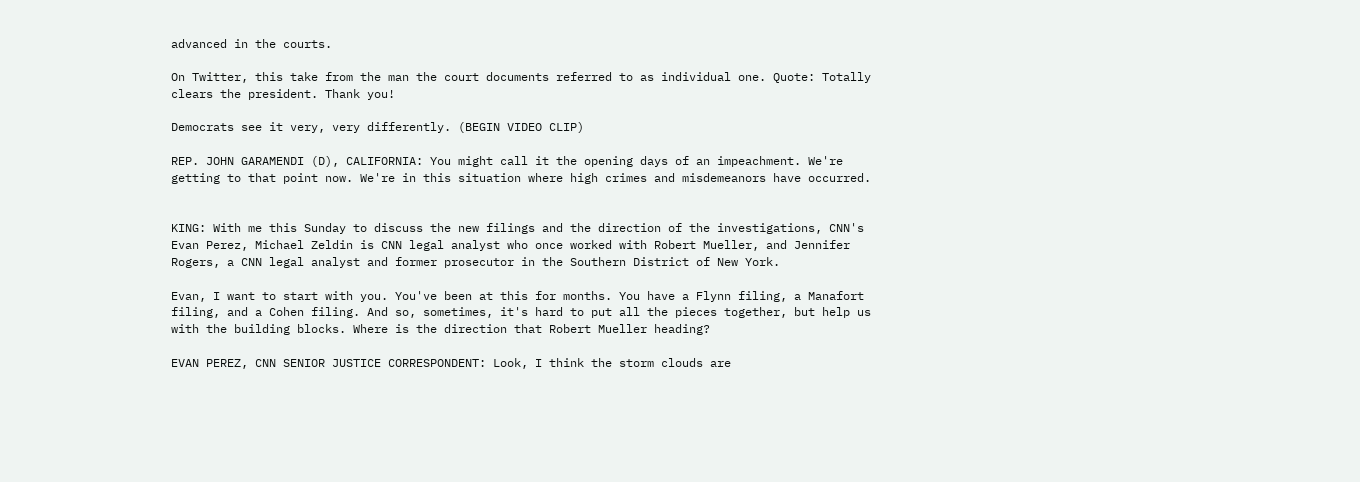advanced in the courts.

On Twitter, this take from the man the court documents referred to as individual one. Quote: Totally clears the president. Thank you!

Democrats see it very, very differently. (BEGIN VIDEO CLIP)

REP. JOHN GARAMENDI (D), CALIFORNIA: You might call it the opening days of an impeachment. We're getting to that point now. We're in this situation where high crimes and misdemeanors have occurred.


KING: With me this Sunday to discuss the new filings and the direction of the investigations, CNN's Evan Perez, Michael Zeldin is CNN legal analyst who once worked with Robert Mueller, and Jennifer Rogers, a CNN legal analyst and former prosecutor in the Southern District of New York.

Evan, I want to start with you. You've been at this for months. You have a Flynn filing, a Manafort filing, and a Cohen filing. And so, sometimes, it's hard to put all the pieces together, but help us with the building blocks. Where is the direction that Robert Mueller heading?

EVAN PEREZ, CNN SENIOR JUSTICE CORRESPONDENT: Look, I think the storm clouds are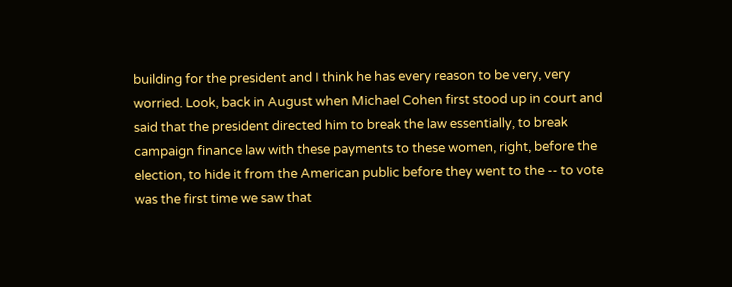building for the president and I think he has every reason to be very, very worried. Look, back in August when Michael Cohen first stood up in court and said that the president directed him to break the law essentially, to break campaign finance law with these payments to these women, right, before the election, to hide it from the American public before they went to the -- to vote was the first time we saw that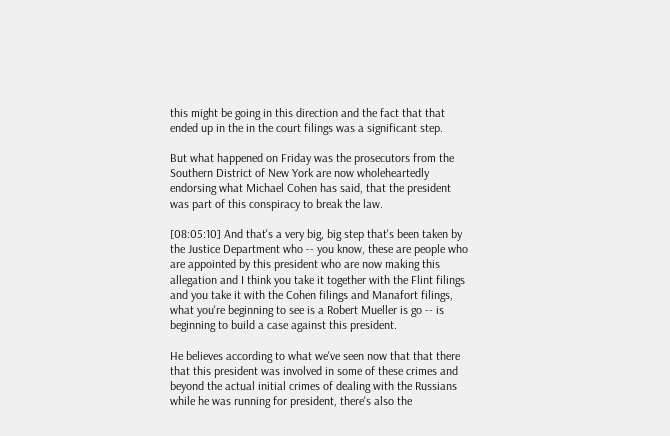this might be going in this direction and the fact that that ended up in the in the court filings was a significant step.

But what happened on Friday was the prosecutors from the Southern District of New York are now wholeheartedly endorsing what Michael Cohen has said, that the president was part of this conspiracy to break the law.

[08:05:10] And that's a very big, big step that's been taken by the Justice Department who -- you know, these are people who are appointed by this president who are now making this allegation and I think you take it together with the Flint filings and you take it with the Cohen filings and Manafort filings, what you're beginning to see is a Robert Mueller is go -- is beginning to build a case against this president.

He believes according to what we've seen now that that there that this president was involved in some of these crimes and beyond the actual initial crimes of dealing with the Russians while he was running for president, there's also the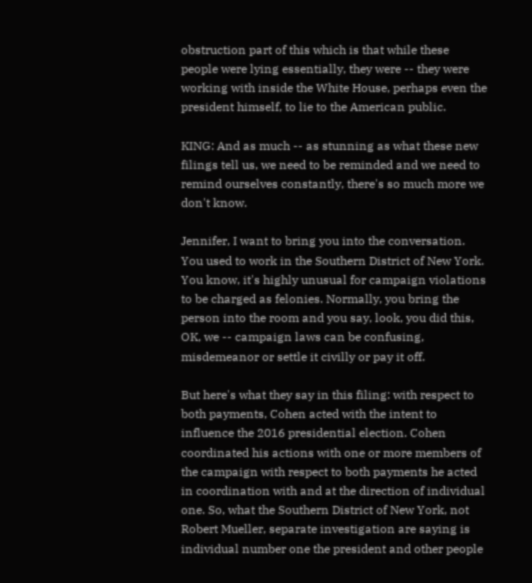obstruction part of this which is that while these people were lying essentially, they were -- they were working with inside the White House, perhaps even the president himself, to lie to the American public.

KING: And as much -- as stunning as what these new filings tell us, we need to be reminded and we need to remind ourselves constantly, there's so much more we don't know.

Jennifer, I want to bring you into the conversation. You used to work in the Southern District of New York. You know, it's highly unusual for campaign violations to be charged as felonies. Normally, you bring the person into the room and you say, look, you did this, OK, we -- campaign laws can be confusing, misdemeanor or settle it civilly or pay it off.

But here's what they say in this filing: with respect to both payments, Cohen acted with the intent to influence the 2016 presidential election. Cohen coordinated his actions with one or more members of the campaign with respect to both payments he acted in coordination with and at the direction of individual one. So, what the Southern District of New York, not Robert Mueller, separate investigation are saying is individual number one the president and other people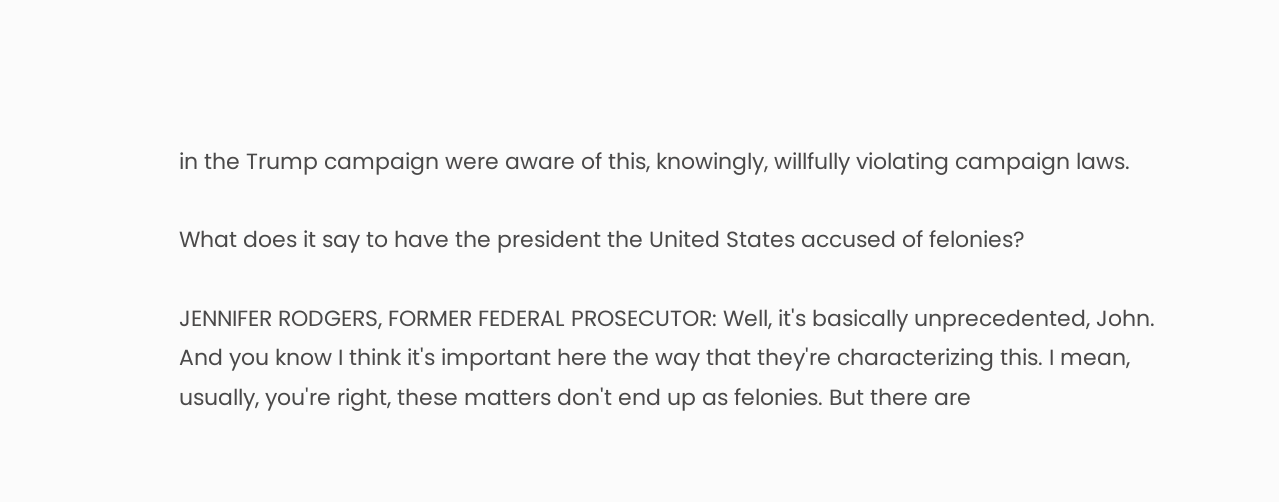in the Trump campaign were aware of this, knowingly, willfully violating campaign laws.

What does it say to have the president the United States accused of felonies?

JENNIFER RODGERS, FORMER FEDERAL PROSECUTOR: Well, it's basically unprecedented, John. And you know I think it's important here the way that they're characterizing this. I mean, usually, you're right, these matters don't end up as felonies. But there are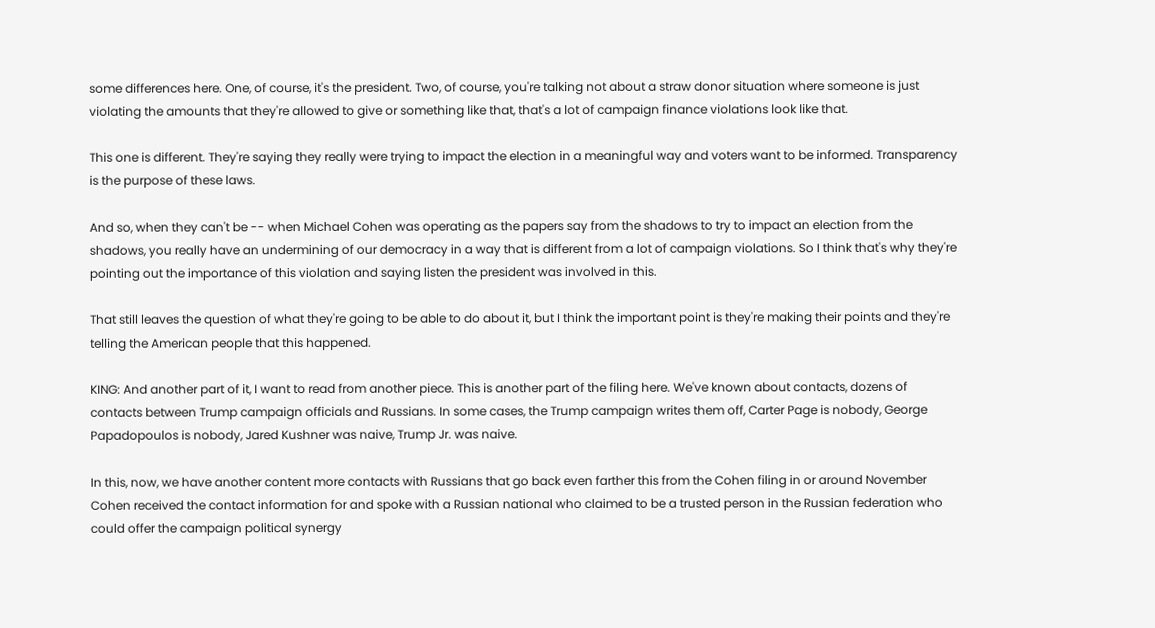some differences here. One, of course, it's the president. Two, of course, you're talking not about a straw donor situation where someone is just violating the amounts that they're allowed to give or something like that, that's a lot of campaign finance violations look like that.

This one is different. They're saying they really were trying to impact the election in a meaningful way and voters want to be informed. Transparency is the purpose of these laws.

And so, when they can't be -- when Michael Cohen was operating as the papers say from the shadows to try to impact an election from the shadows, you really have an undermining of our democracy in a way that is different from a lot of campaign violations. So I think that's why they're pointing out the importance of this violation and saying listen the president was involved in this.

That still leaves the question of what they're going to be able to do about it, but I think the important point is they're making their points and they're telling the American people that this happened.

KING: And another part of it, I want to read from another piece. This is another part of the filing here. We've known about contacts, dozens of contacts between Trump campaign officials and Russians. In some cases, the Trump campaign writes them off, Carter Page is nobody, George Papadopoulos is nobody, Jared Kushner was naive, Trump Jr. was naive.

In this, now, we have another content more contacts with Russians that go back even farther this from the Cohen filing in or around November Cohen received the contact information for and spoke with a Russian national who claimed to be a trusted person in the Russian federation who could offer the campaign political synergy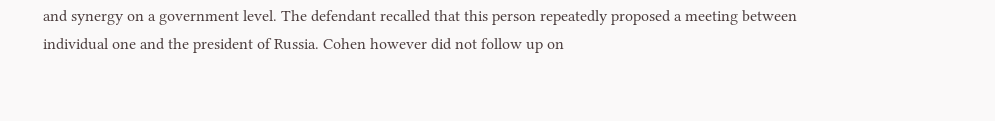and synergy on a government level. The defendant recalled that this person repeatedly proposed a meeting between individual one and the president of Russia. Cohen however did not follow up on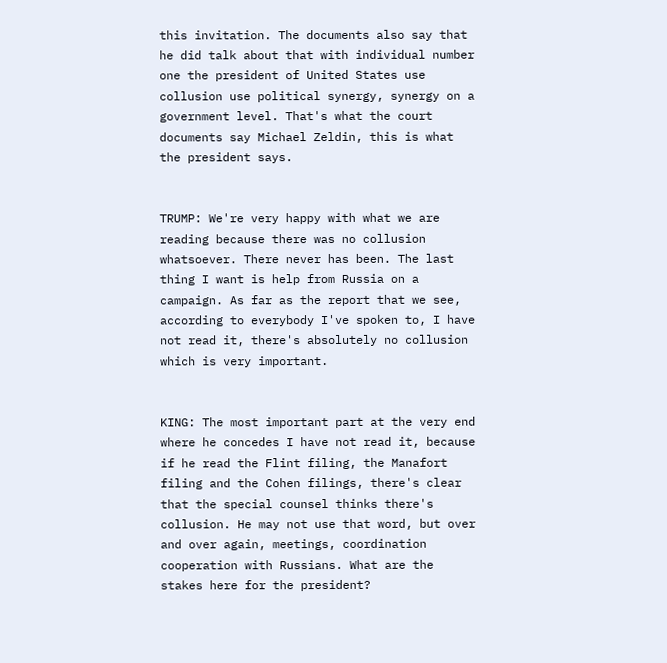this invitation. The documents also say that he did talk about that with individual number one the president of United States use collusion use political synergy, synergy on a government level. That's what the court documents say Michael Zeldin, this is what the president says.


TRUMP: We're very happy with what we are reading because there was no collusion whatsoever. There never has been. The last thing I want is help from Russia on a campaign. As far as the report that we see, according to everybody I've spoken to, I have not read it, there's absolutely no collusion which is very important.


KING: The most important part at the very end where he concedes I have not read it, because if he read the Flint filing, the Manafort filing and the Cohen filings, there's clear that the special counsel thinks there's collusion. He may not use that word, but over and over again, meetings, coordination cooperation with Russians. What are the stakes here for the president?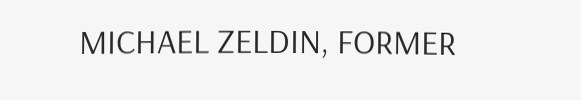MICHAEL ZELDIN, FORMER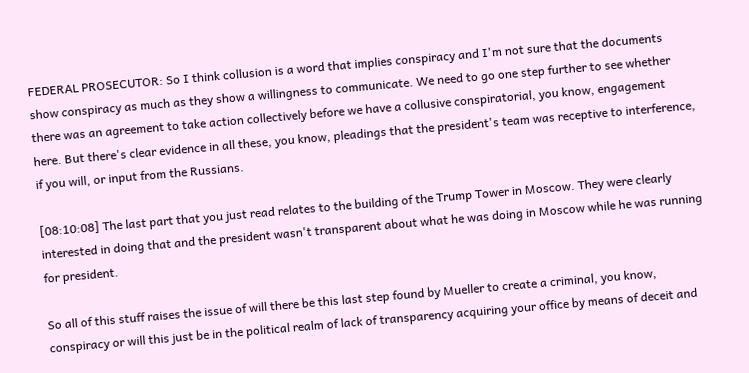FEDERAL PROSECUTOR: So I think collusion is a word that implies conspiracy and I'm not sure that the documents show conspiracy as much as they show a willingness to communicate. We need to go one step further to see whether there was an agreement to take action collectively before we have a collusive conspiratorial, you know, engagement here. But there's clear evidence in all these, you know, pleadings that the president's team was receptive to interference, if you will, or input from the Russians.

[08:10:08] The last part that you just read relates to the building of the Trump Tower in Moscow. They were clearly interested in doing that and the president wasn't transparent about what he was doing in Moscow while he was running for president.

So all of this stuff raises the issue of will there be this last step found by Mueller to create a criminal, you know, conspiracy or will this just be in the political realm of lack of transparency acquiring your office by means of deceit and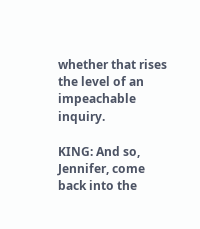whether that rises the level of an impeachable inquiry.

KING: And so, Jennifer, come back into the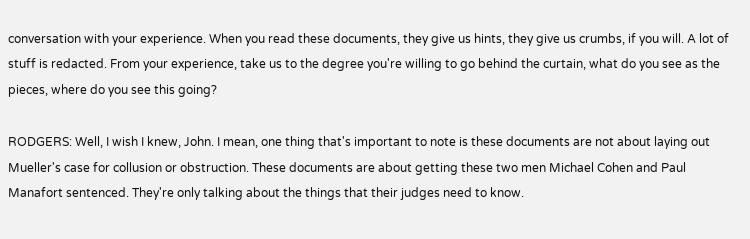conversation with your experience. When you read these documents, they give us hints, they give us crumbs, if you will. A lot of stuff is redacted. From your experience, take us to the degree you're willing to go behind the curtain, what do you see as the pieces, where do you see this going?

RODGERS: Well, I wish I knew, John. I mean, one thing that's important to note is these documents are not about laying out Mueller's case for collusion or obstruction. These documents are about getting these two men Michael Cohen and Paul Manafort sentenced. They're only talking about the things that their judges need to know.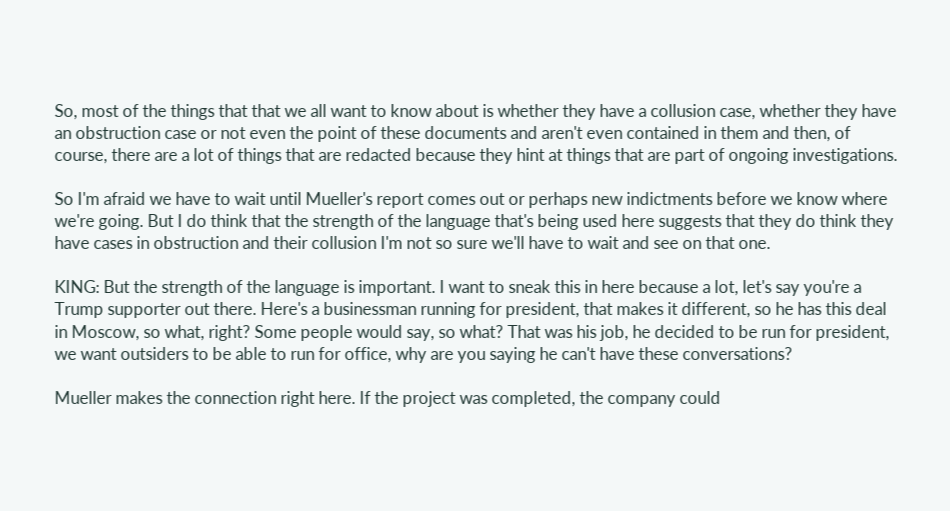So, most of the things that that we all want to know about is whether they have a collusion case, whether they have an obstruction case or not even the point of these documents and aren't even contained in them and then, of course, there are a lot of things that are redacted because they hint at things that are part of ongoing investigations.

So I'm afraid we have to wait until Mueller's report comes out or perhaps new indictments before we know where we're going. But I do think that the strength of the language that's being used here suggests that they do think they have cases in obstruction and their collusion I'm not so sure we'll have to wait and see on that one.

KING: But the strength of the language is important. I want to sneak this in here because a lot, let's say you're a Trump supporter out there. Here's a businessman running for president, that makes it different, so he has this deal in Moscow, so what, right? Some people would say, so what? That was his job, he decided to be run for president, we want outsiders to be able to run for office, why are you saying he can't have these conversations?

Mueller makes the connection right here. If the project was completed, the company could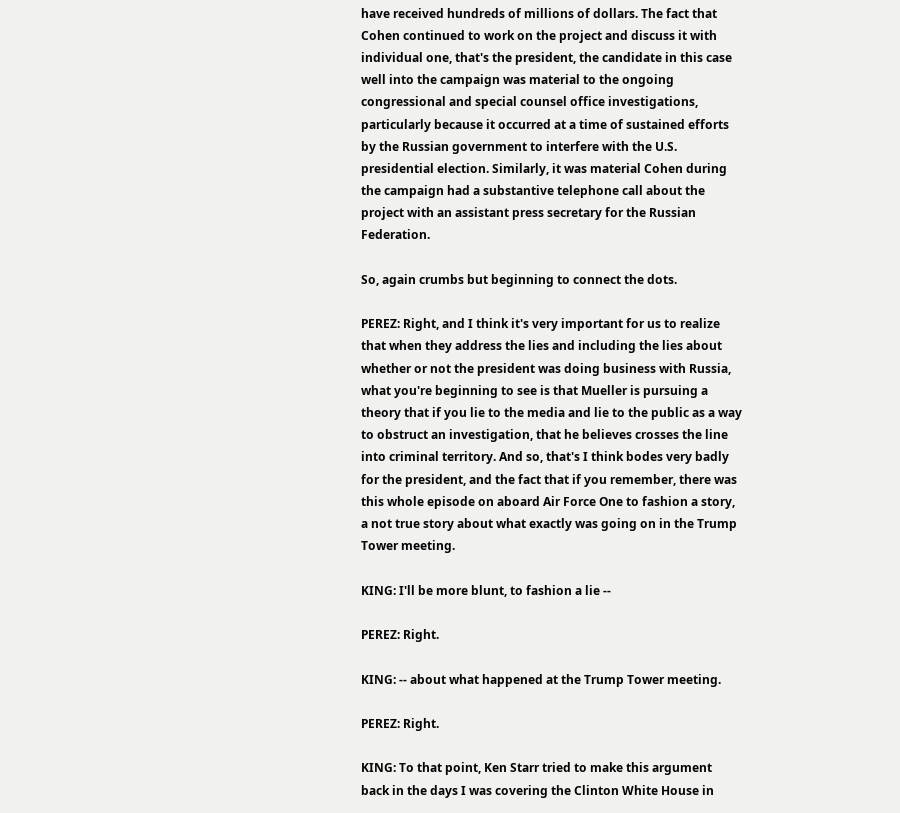have received hundreds of millions of dollars. The fact that Cohen continued to work on the project and discuss it with individual one, that's the president, the candidate in this case well into the campaign was material to the ongoing congressional and special counsel office investigations, particularly because it occurred at a time of sustained efforts by the Russian government to interfere with the U.S. presidential election. Similarly, it was material Cohen during the campaign had a substantive telephone call about the project with an assistant press secretary for the Russian Federation.

So, again crumbs but beginning to connect the dots.

PEREZ: Right, and I think it's very important for us to realize that when they address the lies and including the lies about whether or not the president was doing business with Russia, what you're beginning to see is that Mueller is pursuing a theory that if you lie to the media and lie to the public as a way to obstruct an investigation, that he believes crosses the line into criminal territory. And so, that's I think bodes very badly for the president, and the fact that if you remember, there was this whole episode on aboard Air Force One to fashion a story, a not true story about what exactly was going on in the Trump Tower meeting.

KING: I'll be more blunt, to fashion a lie --

PEREZ: Right.

KING: -- about what happened at the Trump Tower meeting.

PEREZ: Right.

KING: To that point, Ken Starr tried to make this argument back in the days I was covering the Clinton White House in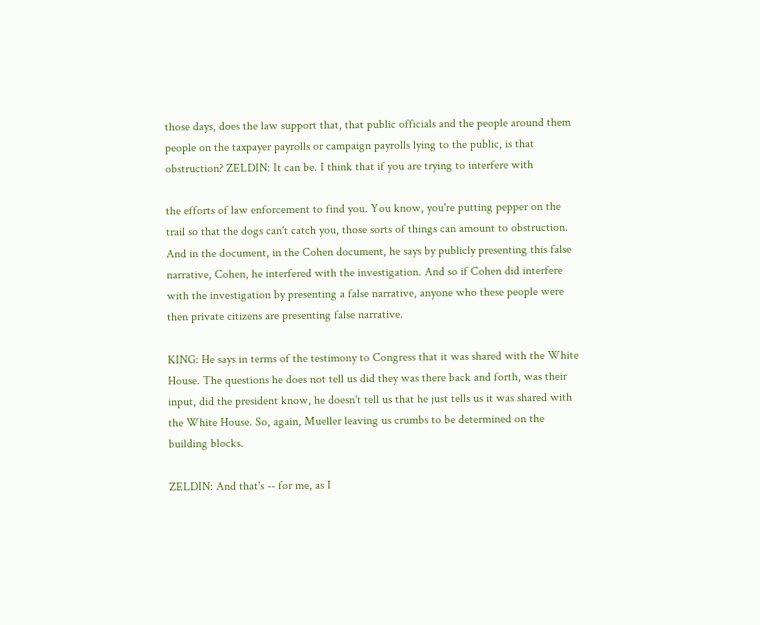those days, does the law support that, that public officials and the people around them people on the taxpayer payrolls or campaign payrolls lying to the public, is that obstruction? ZELDIN: It can be. I think that if you are trying to interfere with

the efforts of law enforcement to find you. You know, you're putting pepper on the trail so that the dogs can't catch you, those sorts of things can amount to obstruction. And in the document, in the Cohen document, he says by publicly presenting this false narrative, Cohen, he interfered with the investigation. And so if Cohen did interfere with the investigation by presenting a false narrative, anyone who these people were then private citizens are presenting false narrative.

KING: He says in terms of the testimony to Congress that it was shared with the White House. The questions he does not tell us did they was there back and forth, was their input, did the president know, he doesn't tell us that he just tells us it was shared with the White House. So, again, Mueller leaving us crumbs to be determined on the building blocks.

ZELDIN: And that's -- for me, as I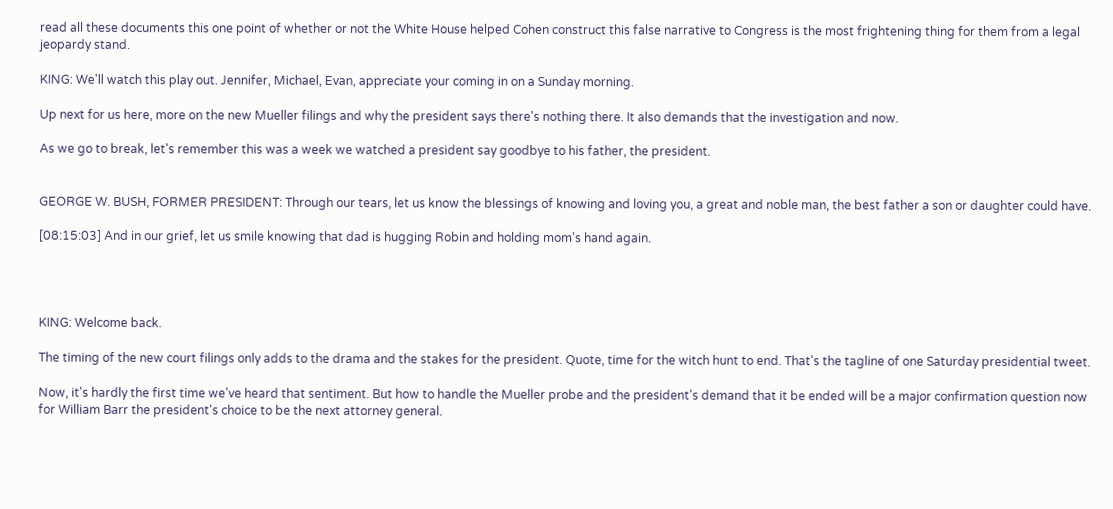read all these documents this one point of whether or not the White House helped Cohen construct this false narrative to Congress is the most frightening thing for them from a legal jeopardy stand.

KING: We'll watch this play out. Jennifer, Michael, Evan, appreciate your coming in on a Sunday morning.

Up next for us here, more on the new Mueller filings and why the president says there's nothing there. It also demands that the investigation and now.

As we go to break, let's remember this was a week we watched a president say goodbye to his father, the president.


GEORGE W. BUSH, FORMER PRESIDENT: Through our tears, let us know the blessings of knowing and loving you, a great and noble man, the best father a son or daughter could have.

[08:15:03] And in our grief, let us smile knowing that dad is hugging Robin and holding mom's hand again.




KING: Welcome back.

The timing of the new court filings only adds to the drama and the stakes for the president. Quote, time for the witch hunt to end. That's the tagline of one Saturday presidential tweet.

Now, it's hardly the first time we've heard that sentiment. But how to handle the Mueller probe and the president's demand that it be ended will be a major confirmation question now for William Barr the president's choice to be the next attorney general.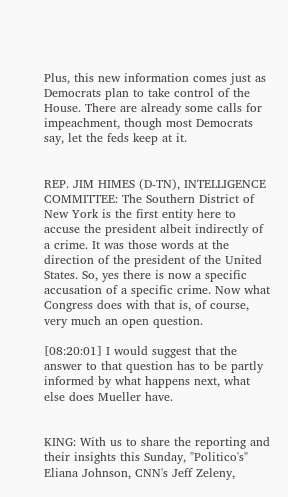Plus, this new information comes just as Democrats plan to take control of the House. There are already some calls for impeachment, though most Democrats say, let the feds keep at it.


REP. JIM HIMES (D-TN), INTELLIGENCE COMMITTEE: The Southern District of New York is the first entity here to accuse the president albeit indirectly of a crime. It was those words at the direction of the president of the United States. So, yes there is now a specific accusation of a specific crime. Now what Congress does with that is, of course, very much an open question.

[08:20:01] I would suggest that the answer to that question has to be partly informed by what happens next, what else does Mueller have.


KING: With us to share the reporting and their insights this Sunday, "Politico's" Eliana Johnson, CNN's Jeff Zeleny,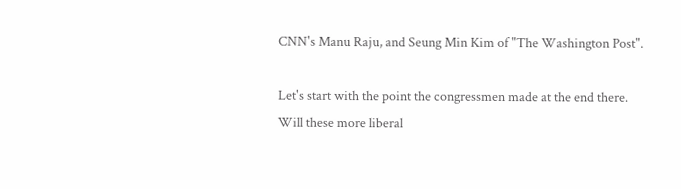CNN's Manu Raju, and Seung Min Kim of "The Washington Post".

Let's start with the point the congressmen made at the end there. Will these more liberal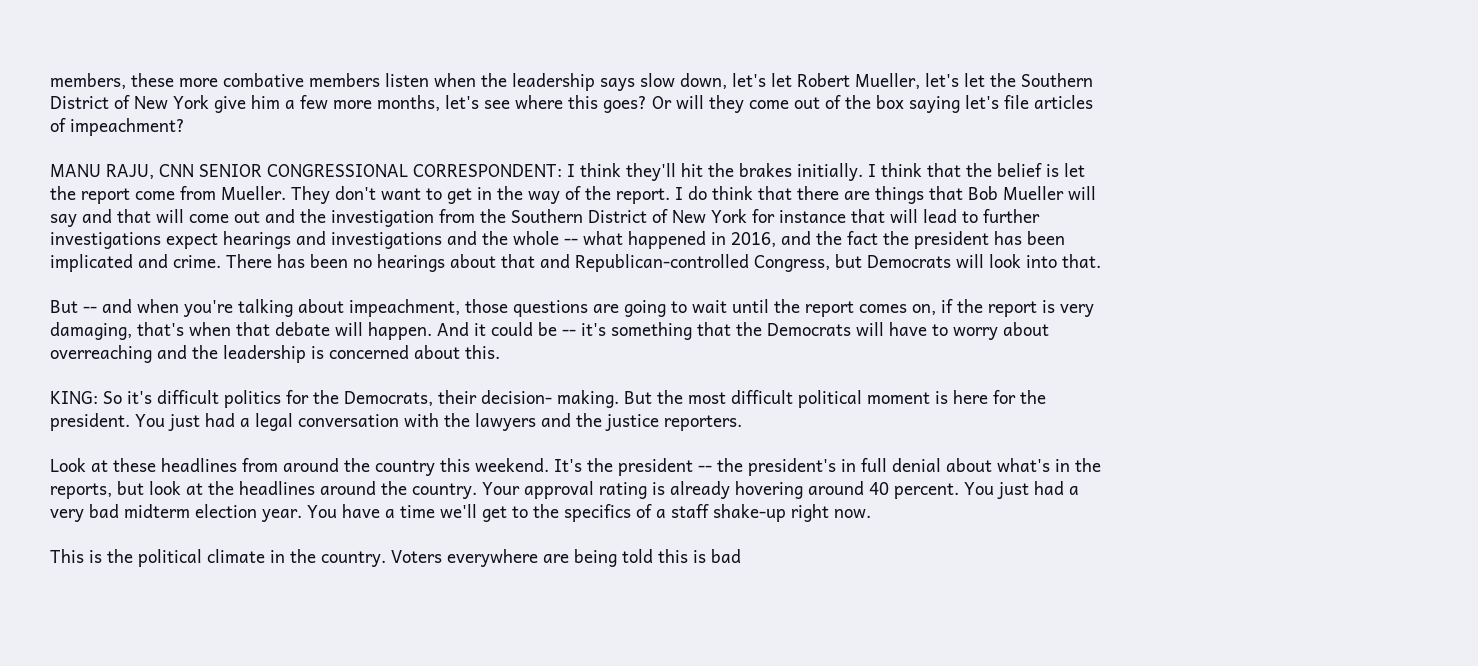members, these more combative members listen when the leadership says slow down, let's let Robert Mueller, let's let the Southern District of New York give him a few more months, let's see where this goes? Or will they come out of the box saying let's file articles of impeachment?

MANU RAJU, CNN SENIOR CONGRESSIONAL CORRESPONDENT: I think they'll hit the brakes initially. I think that the belief is let the report come from Mueller. They don't want to get in the way of the report. I do think that there are things that Bob Mueller will say and that will come out and the investigation from the Southern District of New York for instance that will lead to further investigations expect hearings and investigations and the whole -- what happened in 2016, and the fact the president has been implicated and crime. There has been no hearings about that and Republican-controlled Congress, but Democrats will look into that.

But -- and when you're talking about impeachment, those questions are going to wait until the report comes on, if the report is very damaging, that's when that debate will happen. And it could be -- it's something that the Democrats will have to worry about overreaching and the leadership is concerned about this.

KING: So it's difficult politics for the Democrats, their decision- making. But the most difficult political moment is here for the president. You just had a legal conversation with the lawyers and the justice reporters.

Look at these headlines from around the country this weekend. It's the president -- the president's in full denial about what's in the reports, but look at the headlines around the country. Your approval rating is already hovering around 40 percent. You just had a very bad midterm election year. You have a time we'll get to the specifics of a staff shake-up right now.

This is the political climate in the country. Voters everywhere are being told this is bad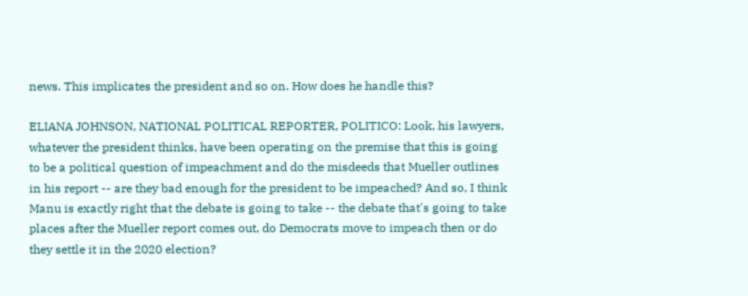news. This implicates the president and so on. How does he handle this?

ELIANA JOHNSON, NATIONAL POLITICAL REPORTER, POLITICO: Look, his lawyers, whatever the president thinks, have been operating on the premise that this is going to be a political question of impeachment and do the misdeeds that Mueller outlines in his report -- are they bad enough for the president to be impeached? And so, I think Manu is exactly right that the debate is going to take -- the debate that's going to take places after the Mueller report comes out, do Democrats move to impeach then or do they settle it in the 2020 election?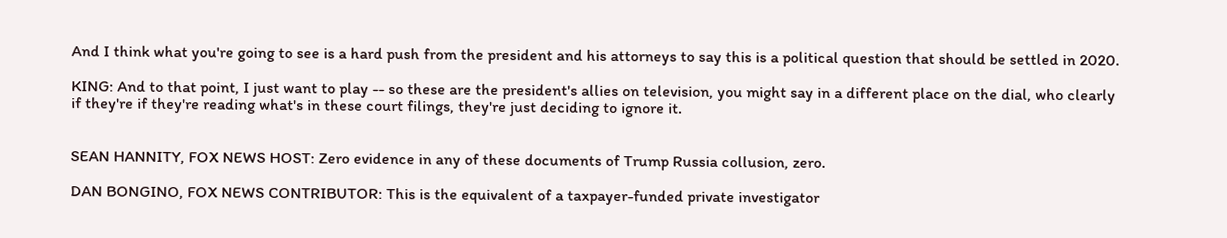And I think what you're going to see is a hard push from the president and his attorneys to say this is a political question that should be settled in 2020.

KING: And to that point, I just want to play -- so these are the president's allies on television, you might say in a different place on the dial, who clearly if they're if they're reading what's in these court filings, they're just deciding to ignore it.


SEAN HANNITY, FOX NEWS HOST: Zero evidence in any of these documents of Trump Russia collusion, zero.

DAN BONGINO, FOX NEWS CONTRIBUTOR: This is the equivalent of a taxpayer-funded private investigator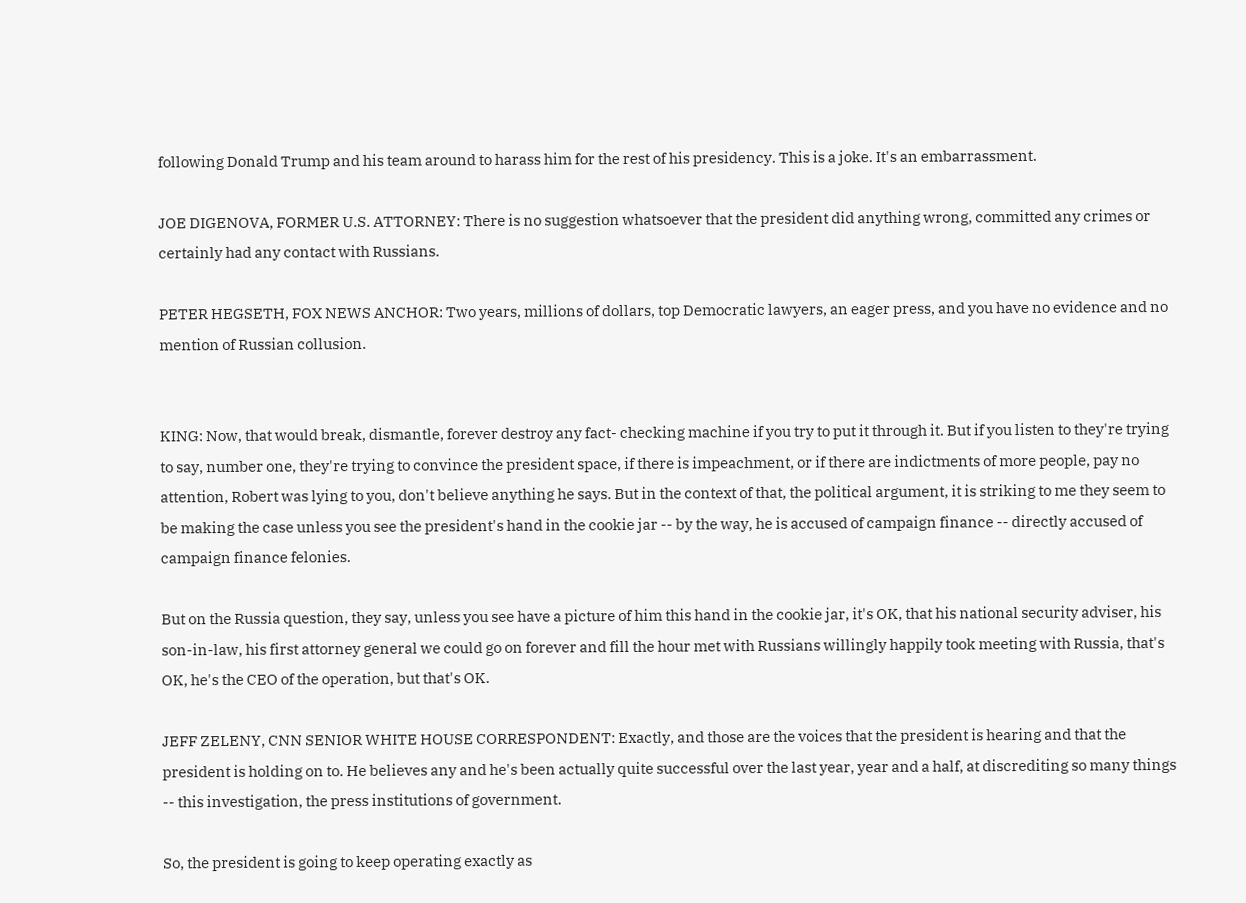following Donald Trump and his team around to harass him for the rest of his presidency. This is a joke. It's an embarrassment.

JOE DIGENOVA, FORMER U.S. ATTORNEY: There is no suggestion whatsoever that the president did anything wrong, committed any crimes or certainly had any contact with Russians.

PETER HEGSETH, FOX NEWS ANCHOR: Two years, millions of dollars, top Democratic lawyers, an eager press, and you have no evidence and no mention of Russian collusion.


KING: Now, that would break, dismantle, forever destroy any fact- checking machine if you try to put it through it. But if you listen to they're trying to say, number one, they're trying to convince the president space, if there is impeachment, or if there are indictments of more people, pay no attention, Robert was lying to you, don't believe anything he says. But in the context of that, the political argument, it is striking to me they seem to be making the case unless you see the president's hand in the cookie jar -- by the way, he is accused of campaign finance -- directly accused of campaign finance felonies.

But on the Russia question, they say, unless you see have a picture of him this hand in the cookie jar, it's OK, that his national security adviser, his son-in-law, his first attorney general we could go on forever and fill the hour met with Russians willingly happily took meeting with Russia, that's OK, he's the CEO of the operation, but that's OK.

JEFF ZELENY, CNN SENIOR WHITE HOUSE CORRESPONDENT: Exactly, and those are the voices that the president is hearing and that the president is holding on to. He believes any and he's been actually quite successful over the last year, year and a half, at discrediting so many things -- this investigation, the press institutions of government.

So, the president is going to keep operating exactly as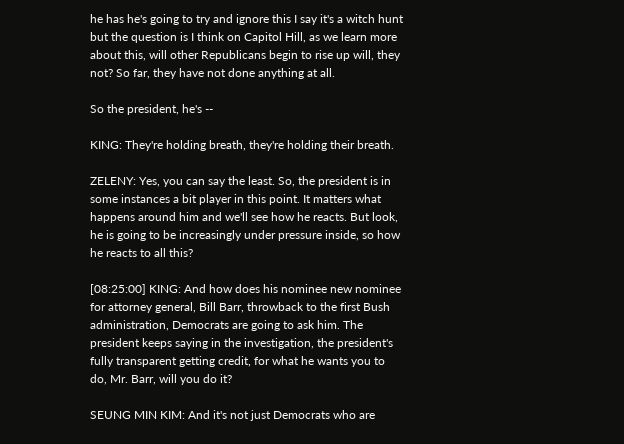he has he's going to try and ignore this I say it's a witch hunt but the question is I think on Capitol Hill, as we learn more about this, will other Republicans begin to rise up will, they not? So far, they have not done anything at all.

So the president, he's --

KING: They're holding breath, they're holding their breath.

ZELENY: Yes, you can say the least. So, the president is in some instances a bit player in this point. It matters what happens around him and we'll see how he reacts. But look, he is going to be increasingly under pressure inside, so how he reacts to all this?

[08:25:00] KING: And how does his nominee new nominee for attorney general, Bill Barr, throwback to the first Bush administration, Democrats are going to ask him. The president keeps saying in the investigation, the president's fully transparent getting credit, for what he wants you to do, Mr. Barr, will you do it?

SEUNG MIN KIM: And it's not just Democrats who are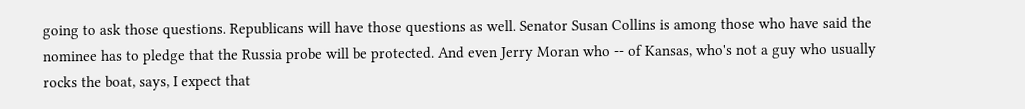going to ask those questions. Republicans will have those questions as well. Senator Susan Collins is among those who have said the nominee has to pledge that the Russia probe will be protected. And even Jerry Moran who -- of Kansas, who's not a guy who usually rocks the boat, says, I expect that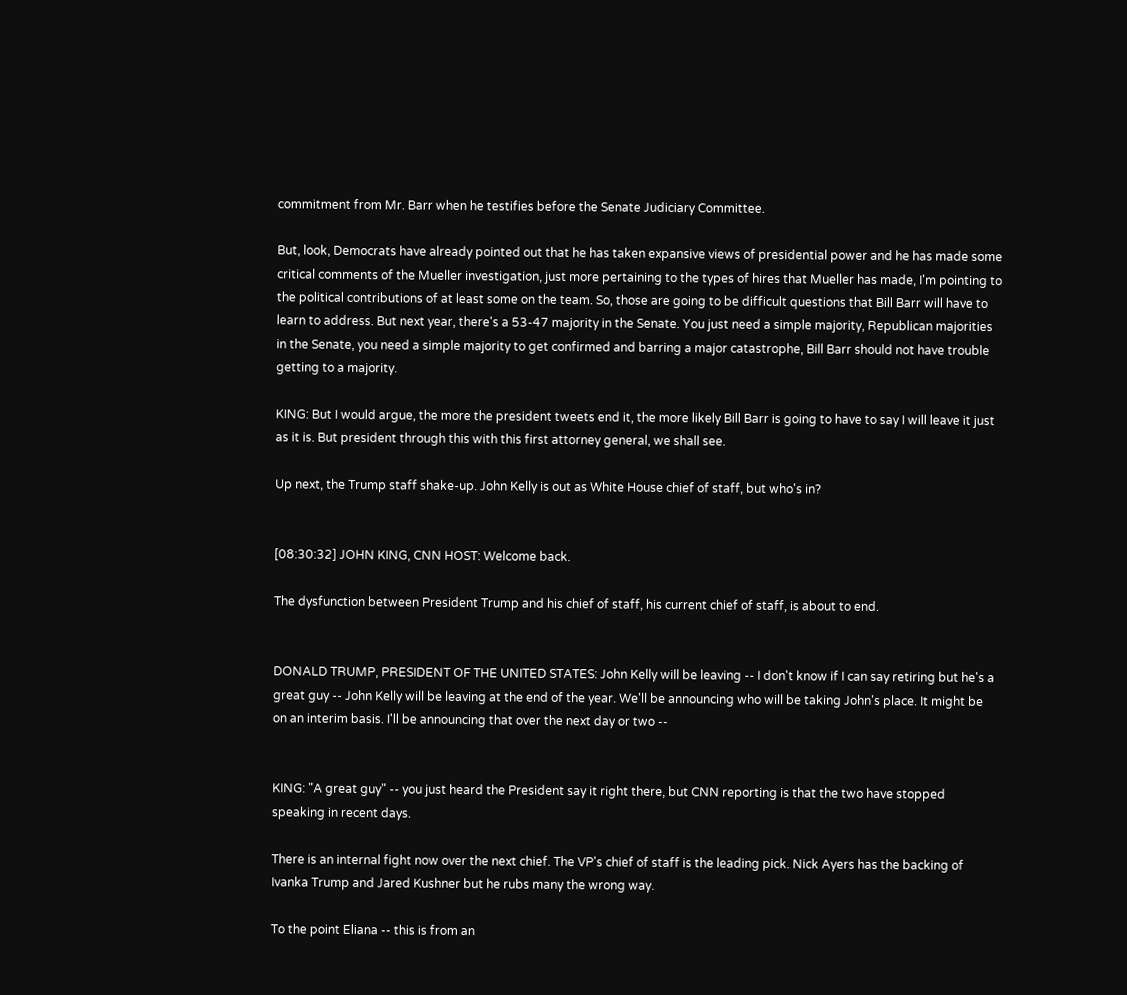commitment from Mr. Barr when he testifies before the Senate Judiciary Committee.

But, look, Democrats have already pointed out that he has taken expansive views of presidential power and he has made some critical comments of the Mueller investigation, just more pertaining to the types of hires that Mueller has made, I'm pointing to the political contributions of at least some on the team. So, those are going to be difficult questions that Bill Barr will have to learn to address. But next year, there's a 53-47 majority in the Senate. You just need a simple majority, Republican majorities in the Senate, you need a simple majority to get confirmed and barring a major catastrophe, Bill Barr should not have trouble getting to a majority.

KING: But I would argue, the more the president tweets end it, the more likely Bill Barr is going to have to say I will leave it just as it is. But president through this with this first attorney general, we shall see.

Up next, the Trump staff shake-up. John Kelly is out as White House chief of staff, but who's in?


[08:30:32] JOHN KING, CNN HOST: Welcome back.

The dysfunction between President Trump and his chief of staff, his current chief of staff, is about to end.


DONALD TRUMP, PRESIDENT OF THE UNITED STATES: John Kelly will be leaving -- I don't know if I can say retiring but he's a great guy -- John Kelly will be leaving at the end of the year. We'll be announcing who will be taking John's place. It might be on an interim basis. I'll be announcing that over the next day or two --


KING: "A great guy" -- you just heard the President say it right there, but CNN reporting is that the two have stopped speaking in recent days.

There is an internal fight now over the next chief. The VP's chief of staff is the leading pick. Nick Ayers has the backing of Ivanka Trump and Jared Kushner but he rubs many the wrong way.

To the point Eliana -- this is from an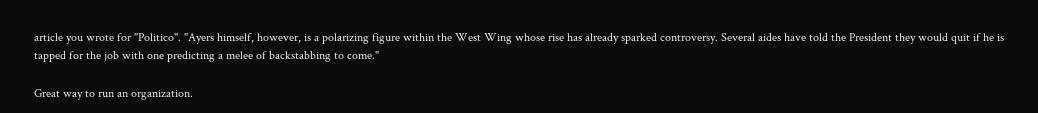article you wrote for "Politico". "Ayers himself, however, is a polarizing figure within the West Wing whose rise has already sparked controversy. Several aides have told the President they would quit if he is tapped for the job with one predicting a melee of backstabbing to come."

Great way to run an organization.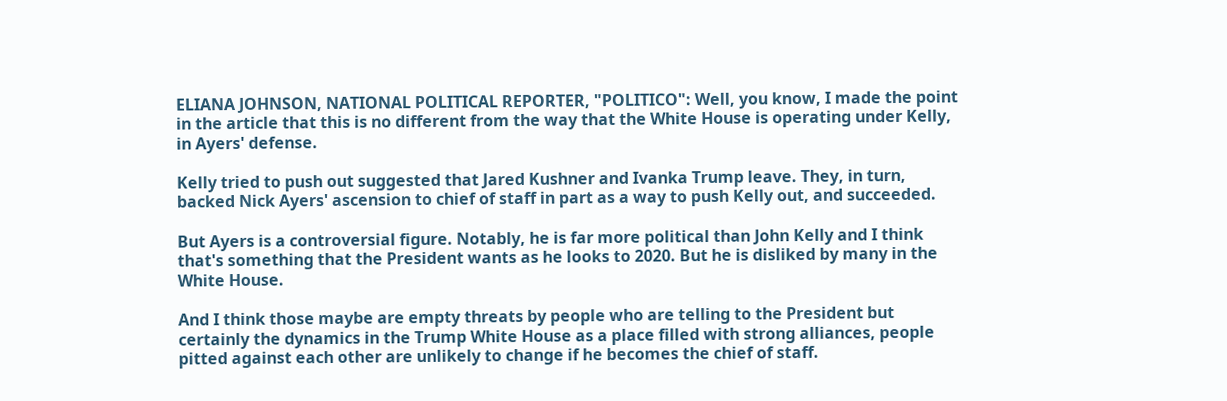ELIANA JOHNSON, NATIONAL POLITICAL REPORTER, "POLITICO": Well, you know, I made the point in the article that this is no different from the way that the White House is operating under Kelly, in Ayers' defense.

Kelly tried to push out suggested that Jared Kushner and Ivanka Trump leave. They, in turn, backed Nick Ayers' ascension to chief of staff in part as a way to push Kelly out, and succeeded.

But Ayers is a controversial figure. Notably, he is far more political than John Kelly and I think that's something that the President wants as he looks to 2020. But he is disliked by many in the White House.

And I think those maybe are empty threats by people who are telling to the President but certainly the dynamics in the Trump White House as a place filled with strong alliances, people pitted against each other are unlikely to change if he becomes the chief of staff.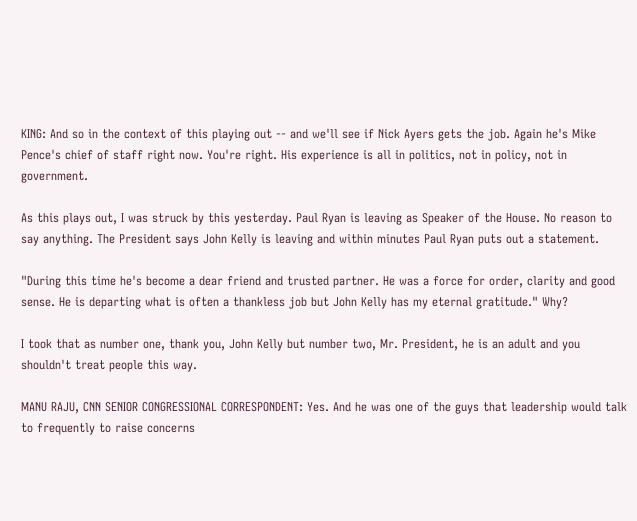KING: And so in the context of this playing out -- and we'll see if Nick Ayers gets the job. Again he's Mike Pence's chief of staff right now. You're right. His experience is all in politics, not in policy, not in government.

As this plays out, I was struck by this yesterday. Paul Ryan is leaving as Speaker of the House. No reason to say anything. The President says John Kelly is leaving and within minutes Paul Ryan puts out a statement.

"During this time he's become a dear friend and trusted partner. He was a force for order, clarity and good sense. He is departing what is often a thankless job but John Kelly has my eternal gratitude." Why?

I took that as number one, thank you, John Kelly but number two, Mr. President, he is an adult and you shouldn't treat people this way.

MANU RAJU, CNN SENIOR CONGRESSIONAL CORRESPONDENT: Yes. And he was one of the guys that leadership would talk to frequently to raise concerns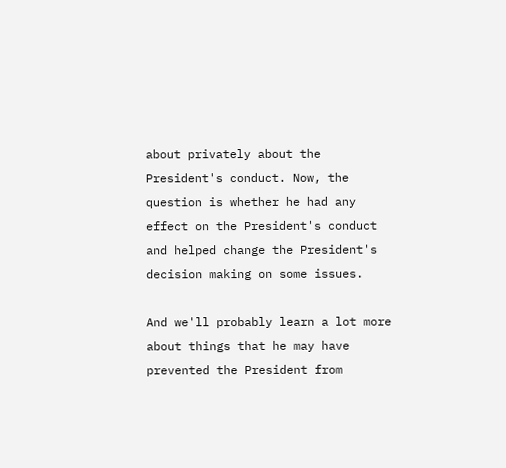about privately about the President's conduct. Now, the question is whether he had any effect on the President's conduct and helped change the President's decision making on some issues.

And we'll probably learn a lot more about things that he may have prevented the President from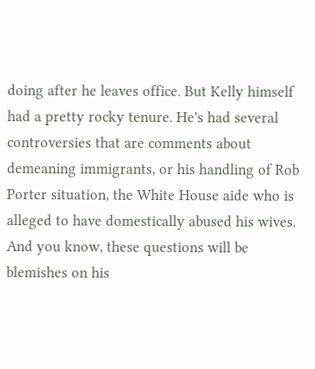doing after he leaves office. But Kelly himself had a pretty rocky tenure. He's had several controversies that are comments about demeaning immigrants, or his handling of Rob Porter situation, the White House aide who is alleged to have domestically abused his wives. And you know, these questions will be blemishes on his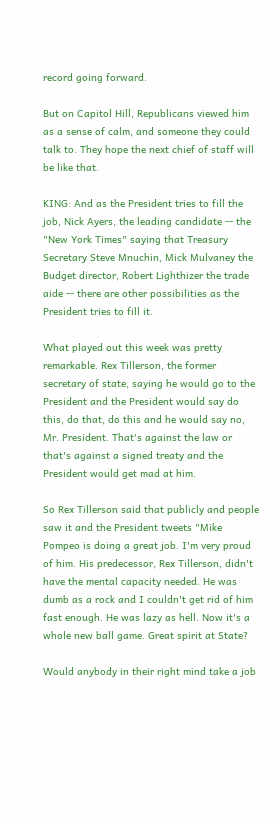record going forward.

But on Capitol Hill, Republicans viewed him as a sense of calm, and someone they could talk to. They hope the next chief of staff will be like that.

KING: And as the President tries to fill the job, Nick Ayers, the leading candidate -- the "New York Times" saying that Treasury Secretary Steve Mnuchin, Mick Mulvaney the Budget director, Robert Lighthizer the trade aide -- there are other possibilities as the President tries to fill it.

What played out this week was pretty remarkable. Rex Tillerson, the former secretary of state, saying he would go to the President and the President would say do this, do that, do this and he would say no, Mr. President. That's against the law or that's against a signed treaty and the President would get mad at him.

So Rex Tillerson said that publicly and people saw it and the President tweets "Mike Pompeo is doing a great job. I'm very proud of him. His predecessor, Rex Tillerson, didn't have the mental capacity needed. He was dumb as a rock and I couldn't get rid of him fast enough. He was lazy as hell. Now it's a whole new ball game. Great spirit at State?

Would anybody in their right mind take a job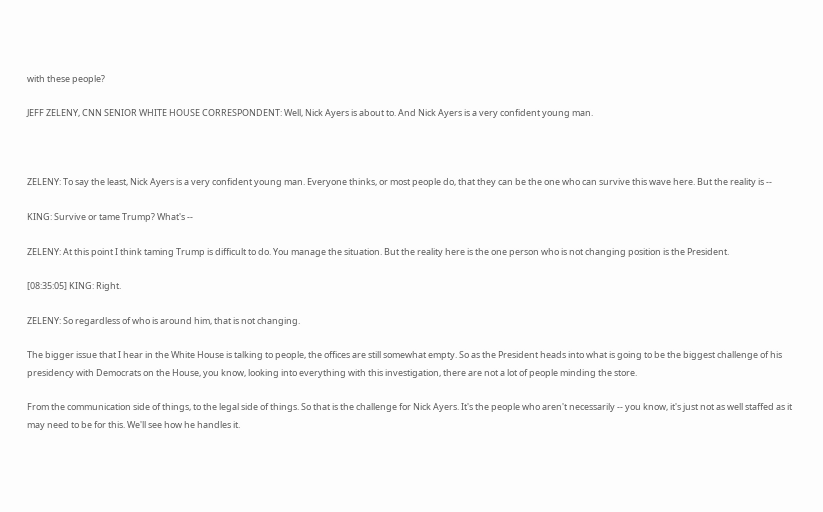with these people?

JEFF ZELENY, CNN SENIOR WHITE HOUSE CORRESPONDENT: Well, Nick Ayers is about to. And Nick Ayers is a very confident young man.



ZELENY: To say the least, Nick Ayers is a very confident young man. Everyone thinks, or most people do, that they can be the one who can survive this wave here. But the reality is --

KING: Survive or tame Trump? What's --

ZELENY: At this point I think taming Trump is difficult to do. You manage the situation. But the reality here is the one person who is not changing position is the President.

[08:35:05] KING: Right.

ZELENY: So regardless of who is around him, that is not changing.

The bigger issue that I hear in the White House is talking to people, the offices are still somewhat empty. So as the President heads into what is going to be the biggest challenge of his presidency with Democrats on the House, you know, looking into everything with this investigation, there are not a lot of people minding the store.

From the communication side of things, to the legal side of things. So that is the challenge for Nick Ayers. It's the people who aren't necessarily -- you know, it's just not as well staffed as it may need to be for this. We'll see how he handles it.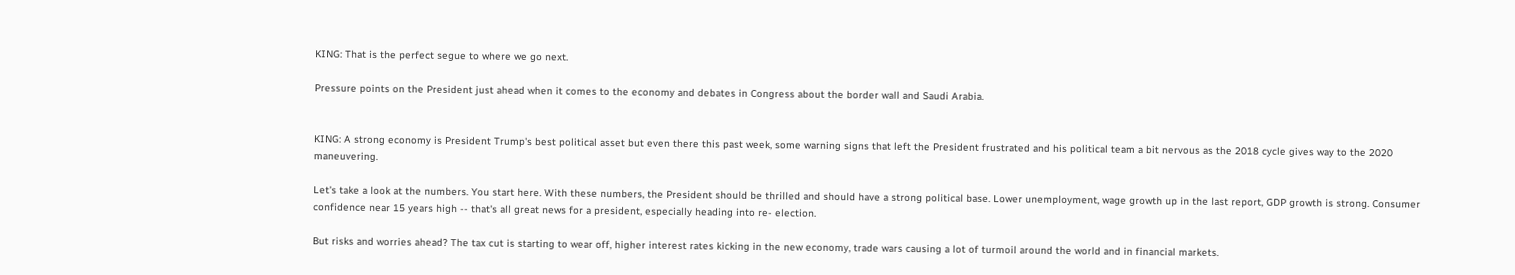KING: That is the perfect segue to where we go next.

Pressure points on the President just ahead when it comes to the economy and debates in Congress about the border wall and Saudi Arabia.


KING: A strong economy is President Trump's best political asset but even there this past week, some warning signs that left the President frustrated and his political team a bit nervous as the 2018 cycle gives way to the 2020 maneuvering.

Let's take a look at the numbers. You start here. With these numbers, the President should be thrilled and should have a strong political base. Lower unemployment, wage growth up in the last report, GDP growth is strong. Consumer confidence near 15 years high -- that's all great news for a president, especially heading into re- election.

But risks and worries ahead? The tax cut is starting to wear off, higher interest rates kicking in the new economy, trade wars causing a lot of turmoil around the world and in financial markets.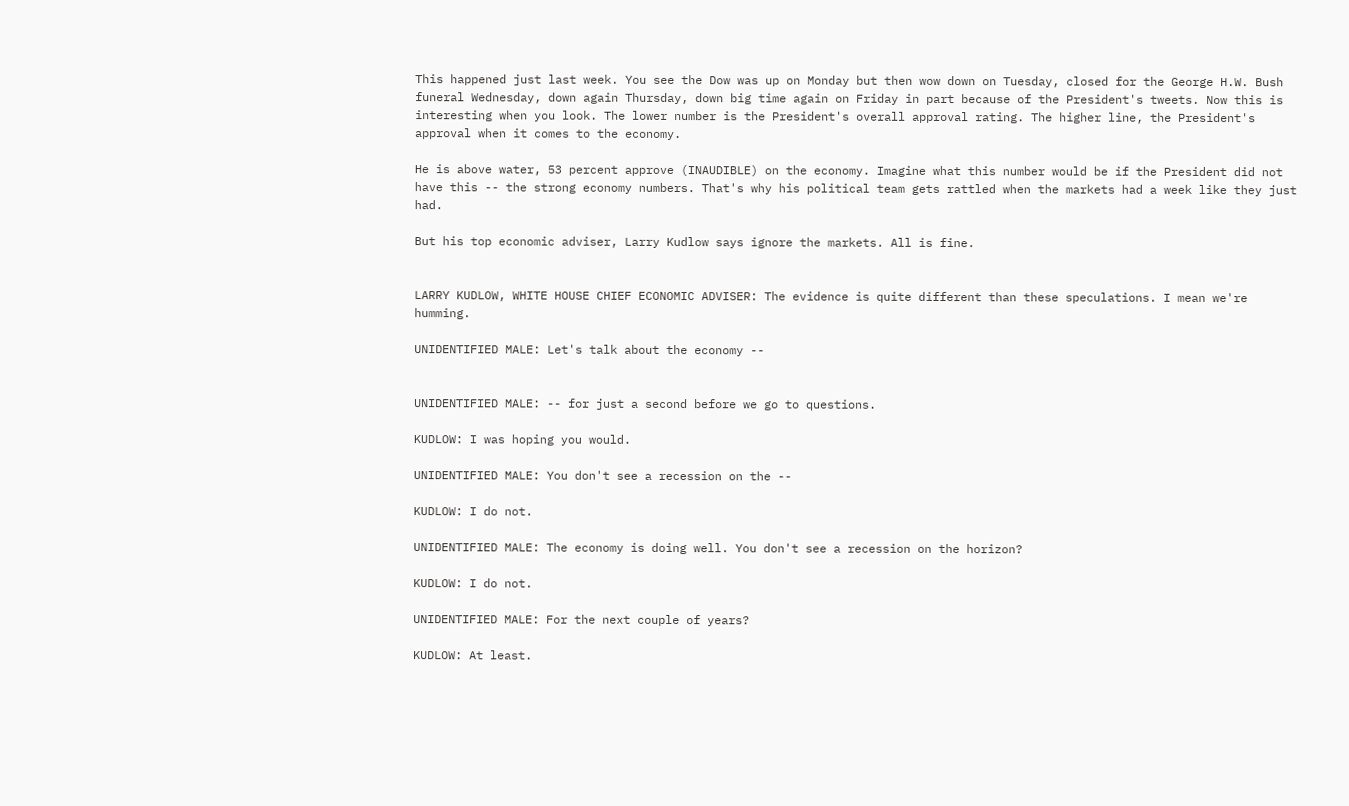This happened just last week. You see the Dow was up on Monday but then wow down on Tuesday, closed for the George H.W. Bush funeral Wednesday, down again Thursday, down big time again on Friday in part because of the President's tweets. Now this is interesting when you look. The lower number is the President's overall approval rating. The higher line, the President's approval when it comes to the economy.

He is above water, 53 percent approve (INAUDIBLE) on the economy. Imagine what this number would be if the President did not have this -- the strong economy numbers. That's why his political team gets rattled when the markets had a week like they just had.

But his top economic adviser, Larry Kudlow says ignore the markets. All is fine.


LARRY KUDLOW, WHITE HOUSE CHIEF ECONOMIC ADVISER: The evidence is quite different than these speculations. I mean we're humming.

UNIDENTIFIED MALE: Let's talk about the economy --


UNIDENTIFIED MALE: -- for just a second before we go to questions.

KUDLOW: I was hoping you would.

UNIDENTIFIED MALE: You don't see a recession on the --

KUDLOW: I do not.

UNIDENTIFIED MALE: The economy is doing well. You don't see a recession on the horizon?

KUDLOW: I do not.

UNIDENTIFIED MALE: For the next couple of years?

KUDLOW: At least.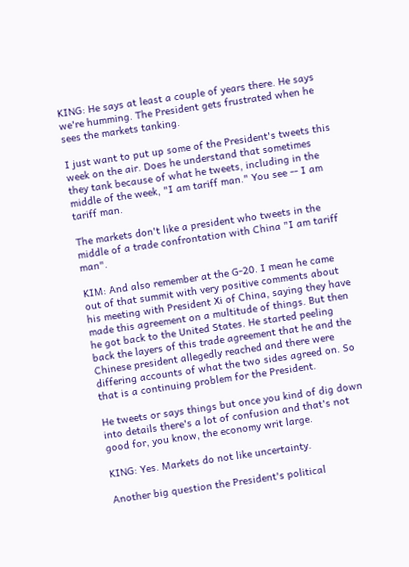KING: He says at least a couple of years there. He says we're humming. The President gets frustrated when he sees the markets tanking.

I just want to put up some of the President's tweets this week on the air. Does he understand that sometimes they tank because of what he tweets, including in the middle of the week, "I am tariff man." You see -- I am tariff man.

The markets don't like a president who tweets in the middle of a trade confrontation with China "I am tariff man".

KIM: And also remember at the G-20. I mean he came out of that summit with very positive comments about his meeting with President Xi of China, saying they have made this agreement on a multitude of things. But then he got back to the United States. He started peeling back the layers of this trade agreement that he and the Chinese president allegedly reached and there were differing accounts of what the two sides agreed on. So that is a continuing problem for the President.

He tweets or says things but once you kind of dig down into details there's a lot of confusion and that's not good for, you know, the economy writ large.

KING: Yes. Markets do not like uncertainty.

Another big question the President's political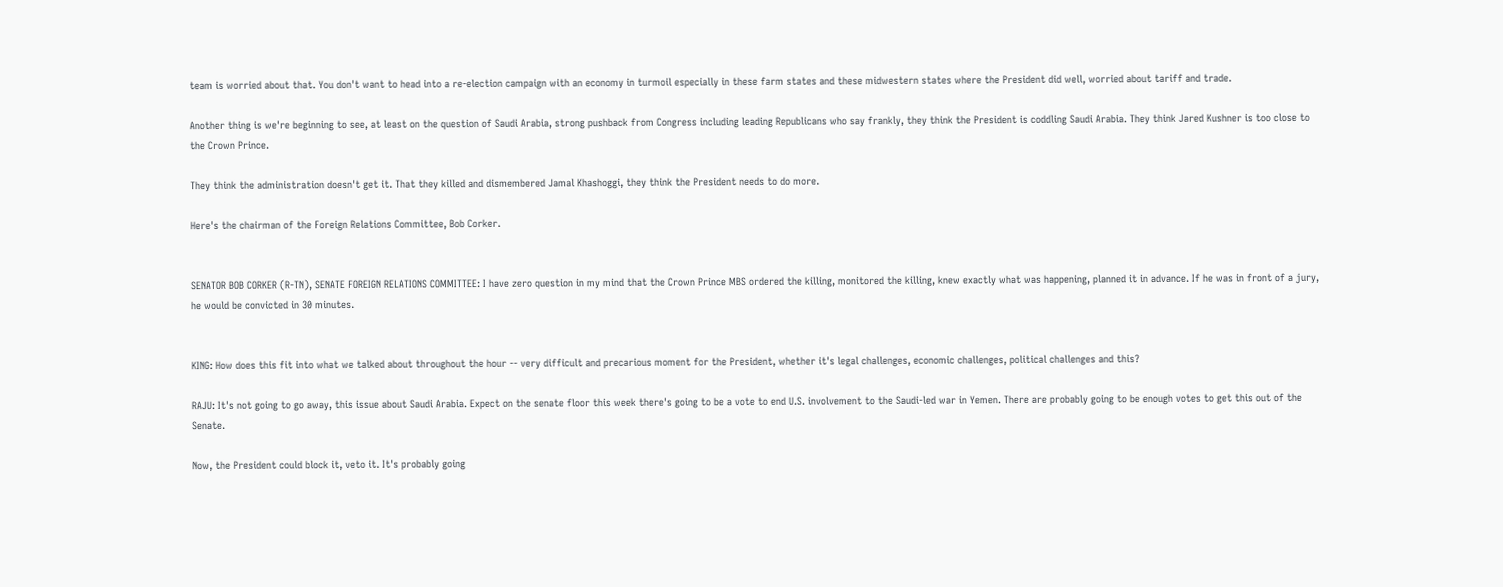team is worried about that. You don't want to head into a re-election campaign with an economy in turmoil especially in these farm states and these midwestern states where the President did well, worried about tariff and trade.

Another thing is we're beginning to see, at least on the question of Saudi Arabia, strong pushback from Congress including leading Republicans who say frankly, they think the President is coddling Saudi Arabia. They think Jared Kushner is too close to the Crown Prince.

They think the administration doesn't get it. That they killed and dismembered Jamal Khashoggi, they think the President needs to do more.

Here's the chairman of the Foreign Relations Committee, Bob Corker.


SENATOR BOB CORKER (R-TN), SENATE FOREIGN RELATIONS COMMITTEE: I have zero question in my mind that the Crown Prince MBS ordered the killing, monitored the killing, knew exactly what was happening, planned it in advance. If he was in front of a jury, he would be convicted in 30 minutes.


KING: How does this fit into what we talked about throughout the hour -- very difficult and precarious moment for the President, whether it's legal challenges, economic challenges, political challenges and this?

RAJU: It's not going to go away, this issue about Saudi Arabia. Expect on the senate floor this week there's going to be a vote to end U.S. involvement to the Saudi-led war in Yemen. There are probably going to be enough votes to get this out of the Senate.

Now, the President could block it, veto it. It's probably going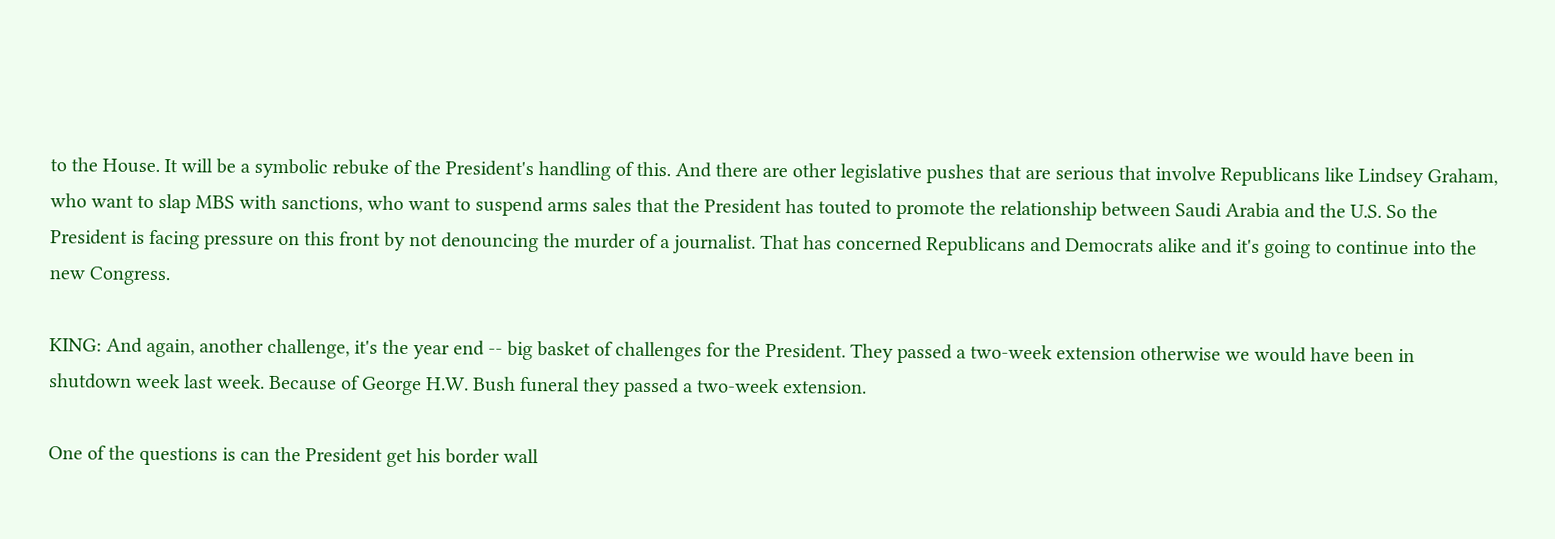to the House. It will be a symbolic rebuke of the President's handling of this. And there are other legislative pushes that are serious that involve Republicans like Lindsey Graham, who want to slap MBS with sanctions, who want to suspend arms sales that the President has touted to promote the relationship between Saudi Arabia and the U.S. So the President is facing pressure on this front by not denouncing the murder of a journalist. That has concerned Republicans and Democrats alike and it's going to continue into the new Congress.

KING: And again, another challenge, it's the year end -- big basket of challenges for the President. They passed a two-week extension otherwise we would have been in shutdown week last week. Because of George H.W. Bush funeral they passed a two-week extension.

One of the questions is can the President get his border wall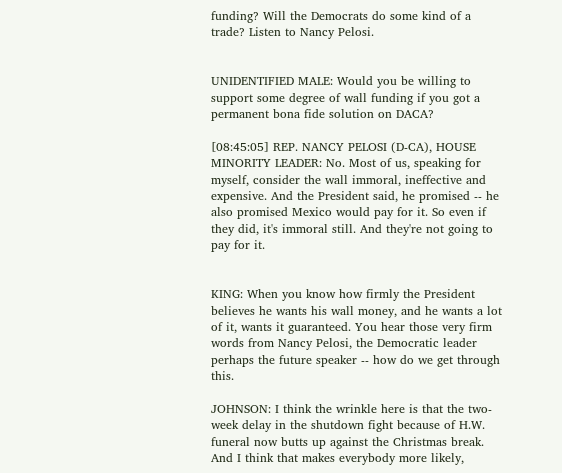funding? Will the Democrats do some kind of a trade? Listen to Nancy Pelosi.


UNIDENTIFIED MALE: Would you be willing to support some degree of wall funding if you got a permanent bona fide solution on DACA?

[08:45:05] REP. NANCY PELOSI (D-CA), HOUSE MINORITY LEADER: No. Most of us, speaking for myself, consider the wall immoral, ineffective and expensive. And the President said, he promised -- he also promised Mexico would pay for it. So even if they did, it's immoral still. And they're not going to pay for it.


KING: When you know how firmly the President believes he wants his wall money, and he wants a lot of it, wants it guaranteed. You hear those very firm words from Nancy Pelosi, the Democratic leader perhaps the future speaker -- how do we get through this.

JOHNSON: I think the wrinkle here is that the two-week delay in the shutdown fight because of H.W. funeral now butts up against the Christmas break. And I think that makes everybody more likely,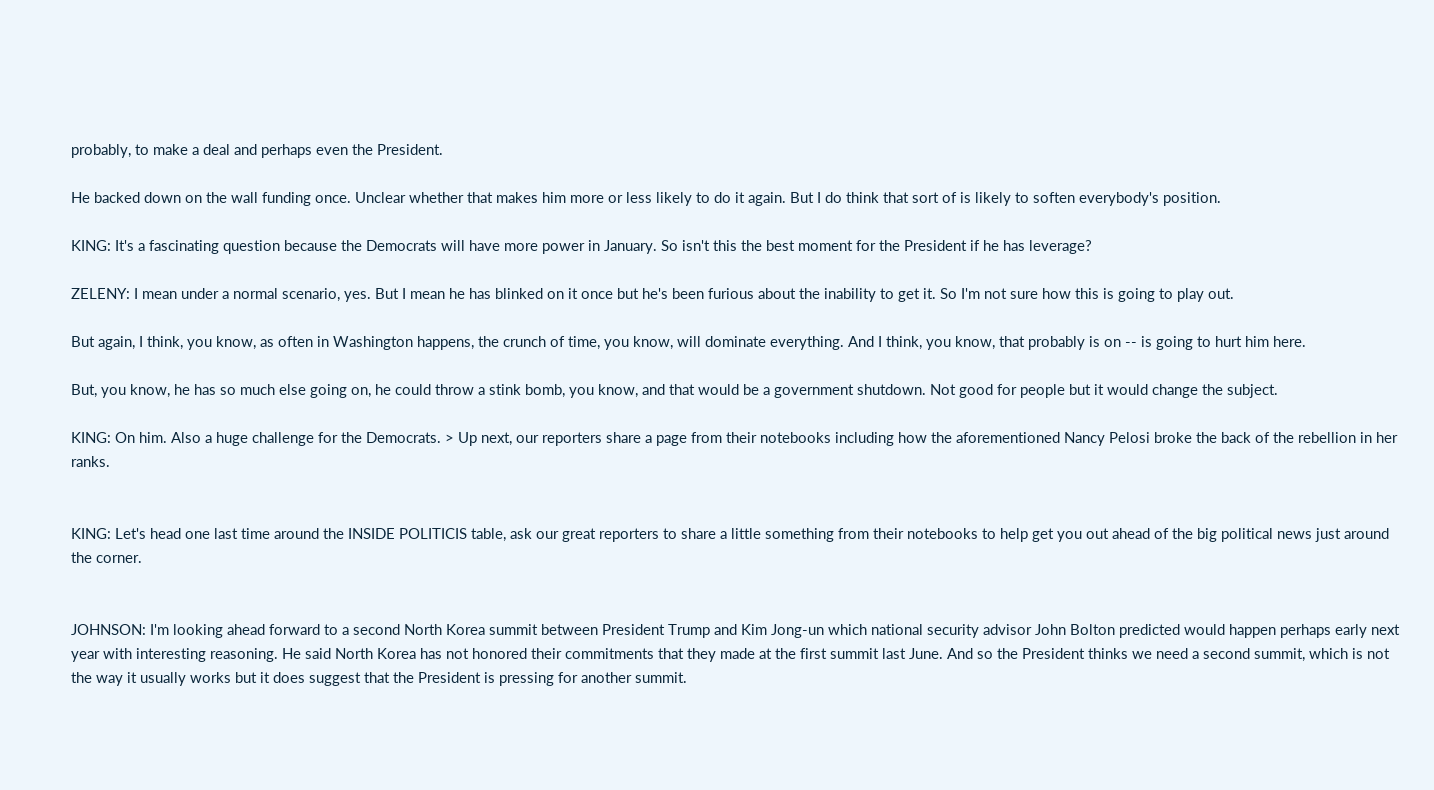probably, to make a deal and perhaps even the President.

He backed down on the wall funding once. Unclear whether that makes him more or less likely to do it again. But I do think that sort of is likely to soften everybody's position.

KING: It's a fascinating question because the Democrats will have more power in January. So isn't this the best moment for the President if he has leverage?

ZELENY: I mean under a normal scenario, yes. But I mean he has blinked on it once but he's been furious about the inability to get it. So I'm not sure how this is going to play out.

But again, I think, you know, as often in Washington happens, the crunch of time, you know, will dominate everything. And I think, you know, that probably is on -- is going to hurt him here.

But, you know, he has so much else going on, he could throw a stink bomb, you know, and that would be a government shutdown. Not good for people but it would change the subject.

KING: On him. Also a huge challenge for the Democrats. > Up next, our reporters share a page from their notebooks including how the aforementioned Nancy Pelosi broke the back of the rebellion in her ranks.


KING: Let's head one last time around the INSIDE POLITICIS table, ask our great reporters to share a little something from their notebooks to help get you out ahead of the big political news just around the corner.


JOHNSON: I'm looking ahead forward to a second North Korea summit between President Trump and Kim Jong-un which national security advisor John Bolton predicted would happen perhaps early next year with interesting reasoning. He said North Korea has not honored their commitments that they made at the first summit last June. And so the President thinks we need a second summit, which is not the way it usually works but it does suggest that the President is pressing for another summit.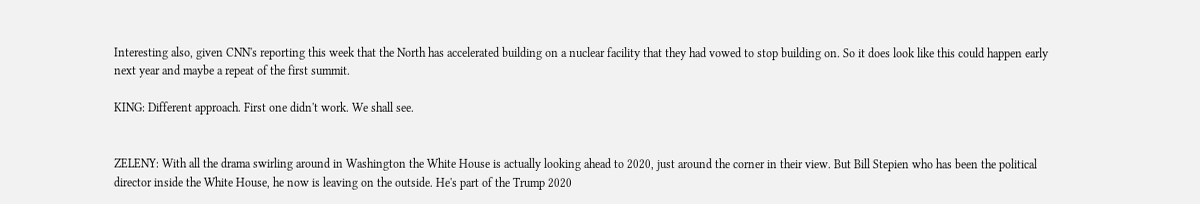Interesting also, given CNN's reporting this week that the North has accelerated building on a nuclear facility that they had vowed to stop building on. So it does look like this could happen early next year and maybe a repeat of the first summit.

KING: Different approach. First one didn't work. We shall see.


ZELENY: With all the drama swirling around in Washington the White House is actually looking ahead to 2020, just around the corner in their view. But Bill Stepien who has been the political director inside the White House, he now is leaving on the outside. He's part of the Trump 2020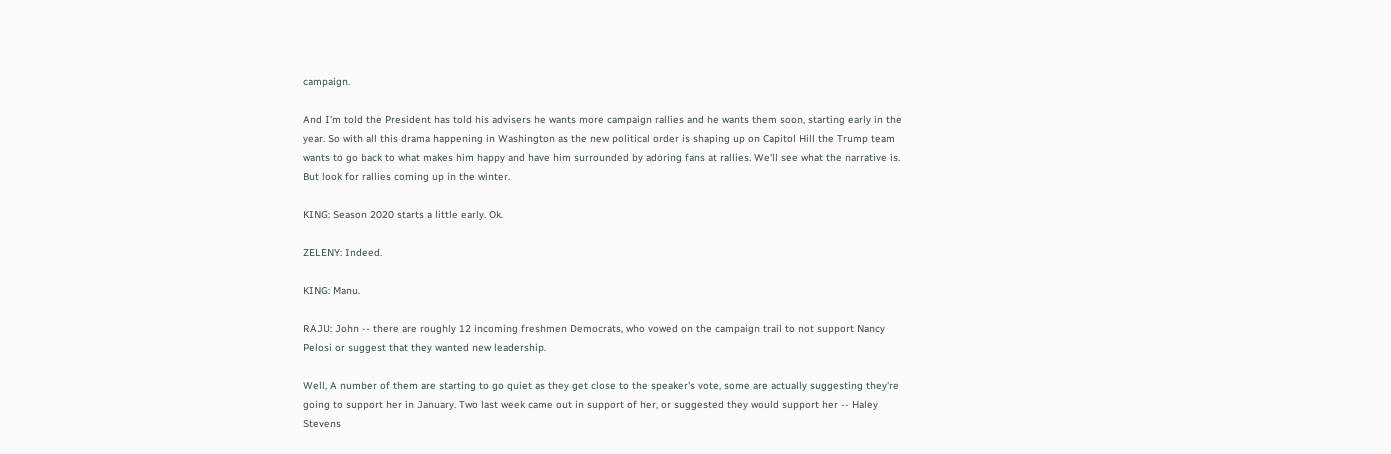campaign.

And I'm told the President has told his advisers he wants more campaign rallies and he wants them soon, starting early in the year. So with all this drama happening in Washington as the new political order is shaping up on Capitol Hill the Trump team wants to go back to what makes him happy and have him surrounded by adoring fans at rallies. We'll see what the narrative is. But look for rallies coming up in the winter.

KING: Season 2020 starts a little early. Ok.

ZELENY: Indeed.

KING: Manu.

RAJU: John -- there are roughly 12 incoming freshmen Democrats, who vowed on the campaign trail to not support Nancy Pelosi or suggest that they wanted new leadership.

Well, A number of them are starting to go quiet as they get close to the speaker's vote, some are actually suggesting they're going to support her in January. Two last week came out in support of her, or suggested they would support her -- Haley Stevens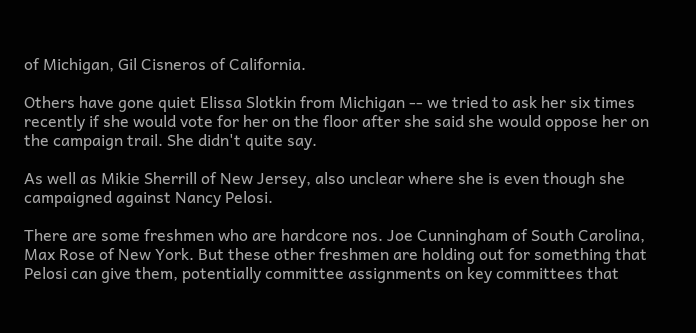of Michigan, Gil Cisneros of California.

Others have gone quiet Elissa Slotkin from Michigan -- we tried to ask her six times recently if she would vote for her on the floor after she said she would oppose her on the campaign trail. She didn't quite say.

As well as Mikie Sherrill of New Jersey, also unclear where she is even though she campaigned against Nancy Pelosi.

There are some freshmen who are hardcore nos. Joe Cunningham of South Carolina, Max Rose of New York. But these other freshmen are holding out for something that Pelosi can give them, potentially committee assignments on key committees that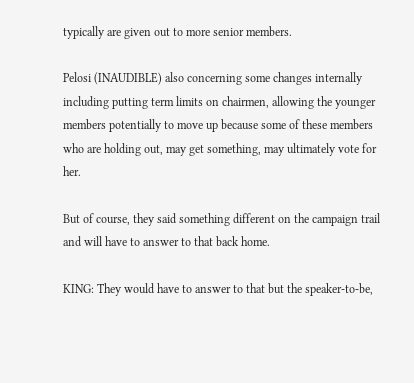typically are given out to more senior members.

Pelosi (INAUDIBLE) also concerning some changes internally including putting term limits on chairmen, allowing the younger members potentially to move up because some of these members who are holding out, may get something, may ultimately vote for her.

But of course, they said something different on the campaign trail and will have to answer to that back home.

KING: They would have to answer to that but the speaker-to-be,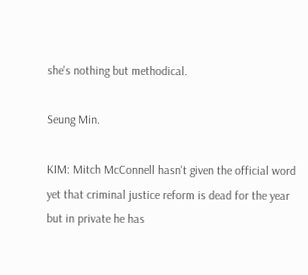she's nothing but methodical.

Seung Min.

KIM: Mitch McConnell hasn't given the official word yet that criminal justice reform is dead for the year but in private he has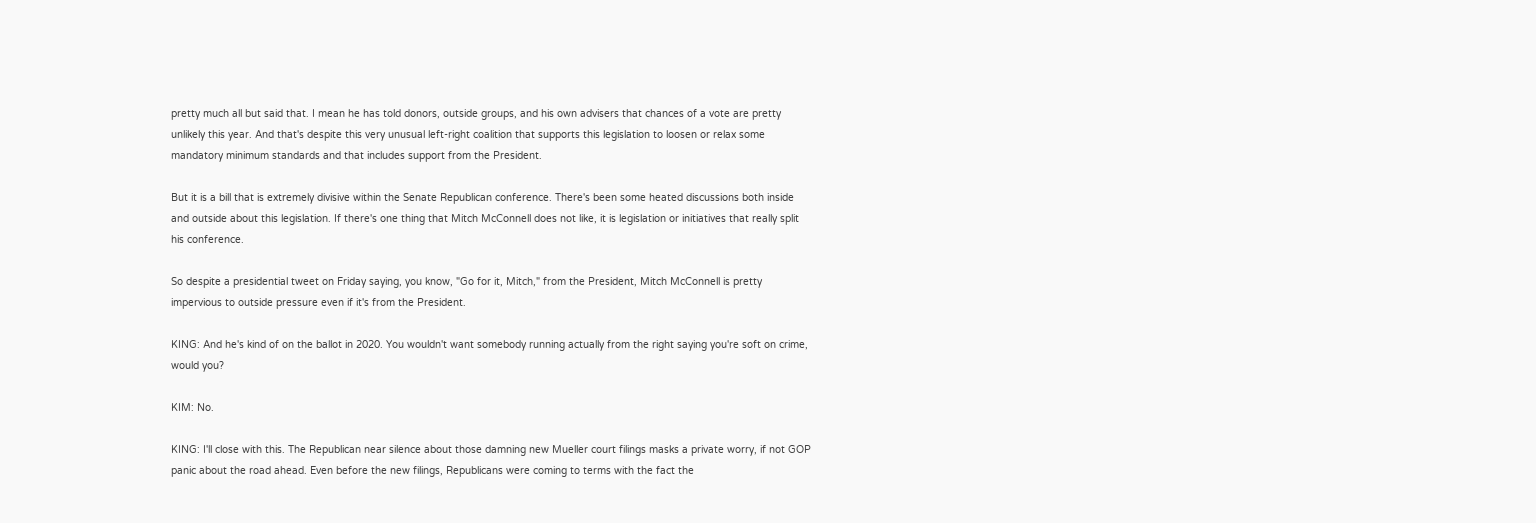pretty much all but said that. I mean he has told donors, outside groups, and his own advisers that chances of a vote are pretty unlikely this year. And that's despite this very unusual left-right coalition that supports this legislation to loosen or relax some mandatory minimum standards and that includes support from the President.

But it is a bill that is extremely divisive within the Senate Republican conference. There's been some heated discussions both inside and outside about this legislation. If there's one thing that Mitch McConnell does not like, it is legislation or initiatives that really split his conference.

So despite a presidential tweet on Friday saying, you know, "Go for it, Mitch," from the President, Mitch McConnell is pretty impervious to outside pressure even if it's from the President.

KING: And he's kind of on the ballot in 2020. You wouldn't want somebody running actually from the right saying you're soft on crime, would you?

KIM: No.

KING: I'll close with this. The Republican near silence about those damning new Mueller court filings masks a private worry, if not GOP panic about the road ahead. Even before the new filings, Republicans were coming to terms with the fact the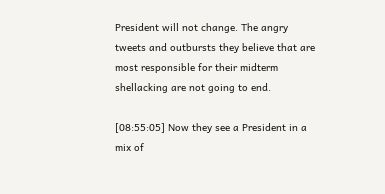President will not change. The angry tweets and outbursts they believe that are most responsible for their midterm shellacking are not going to end.

[08:55:05] Now they see a President in a mix of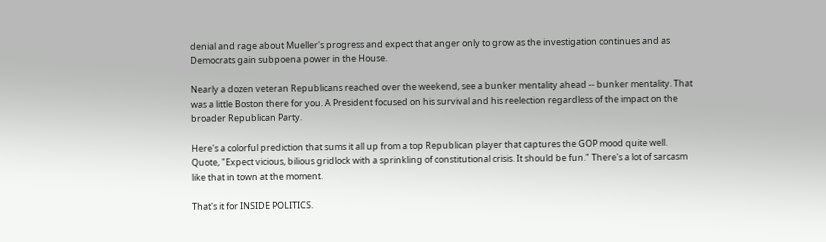denial and rage about Mueller's progress and expect that anger only to grow as the investigation continues and as Democrats gain subpoena power in the House.

Nearly a dozen veteran Republicans reached over the weekend, see a bunker mentality ahead -- bunker mentality. That was a little Boston there for you. A President focused on his survival and his reelection regardless of the impact on the broader Republican Party.

Here's a colorful prediction that sums it all up from a top Republican player that captures the GOP mood quite well. Quote, "Expect vicious, bilious gridlock with a sprinkling of constitutional crisis. It should be fun." There's a lot of sarcasm like that in town at the moment.

That's it for INSIDE POLITICS.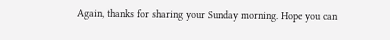Again, thanks for sharing your Sunday morning. Hope you can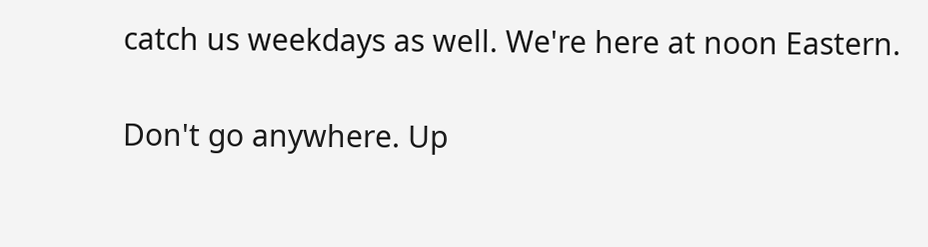catch us weekdays as well. We're here at noon Eastern.

Don't go anywhere. Up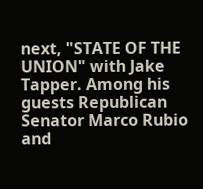next, "STATE OF THE UNION" with Jake Tapper. Among his guests Republican Senator Marco Rubio and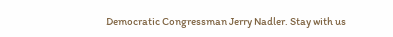Democratic Congressman Jerry Nadler. Stay with us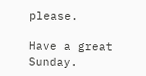please.

Have a great Sunday.